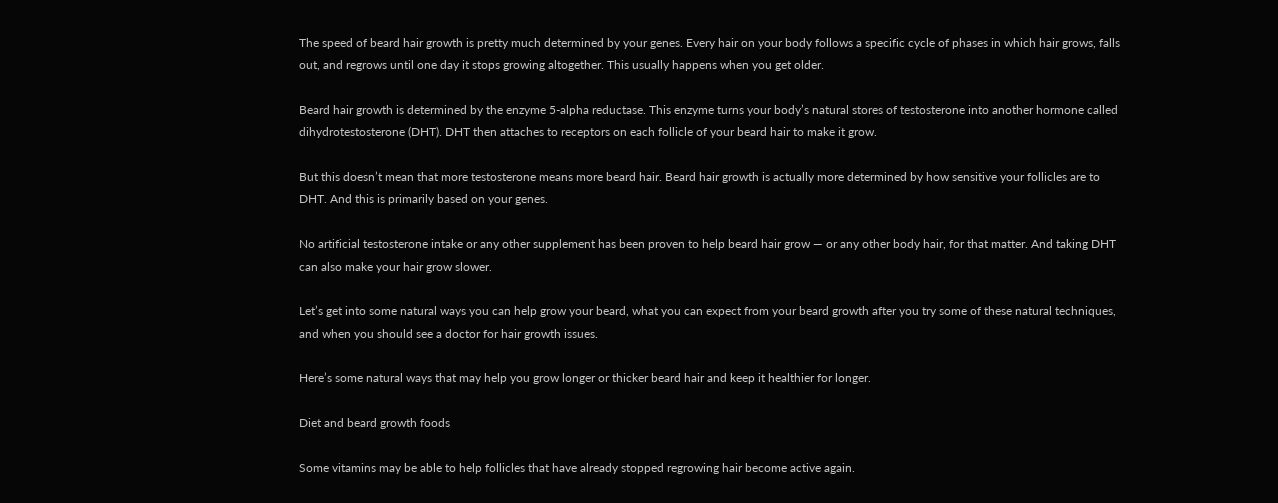The speed of beard hair growth is pretty much determined by your genes. Every hair on your body follows a specific cycle of phases in which hair grows, falls out, and regrows until one day it stops growing altogether. This usually happens when you get older.

Beard hair growth is determined by the enzyme 5-alpha reductase. This enzyme turns your body’s natural stores of testosterone into another hormone called dihydrotestosterone (DHT). DHT then attaches to receptors on each follicle of your beard hair to make it grow.

But this doesn’t mean that more testosterone means more beard hair. Beard hair growth is actually more determined by how sensitive your follicles are to DHT. And this is primarily based on your genes.

No artificial testosterone intake or any other supplement has been proven to help beard hair grow — or any other body hair, for that matter. And taking DHT can also make your hair grow slower.

Let’s get into some natural ways you can help grow your beard, what you can expect from your beard growth after you try some of these natural techniques, and when you should see a doctor for hair growth issues.

Here’s some natural ways that may help you grow longer or thicker beard hair and keep it healthier for longer.

Diet and beard growth foods

Some vitamins may be able to help follicles that have already stopped regrowing hair become active again.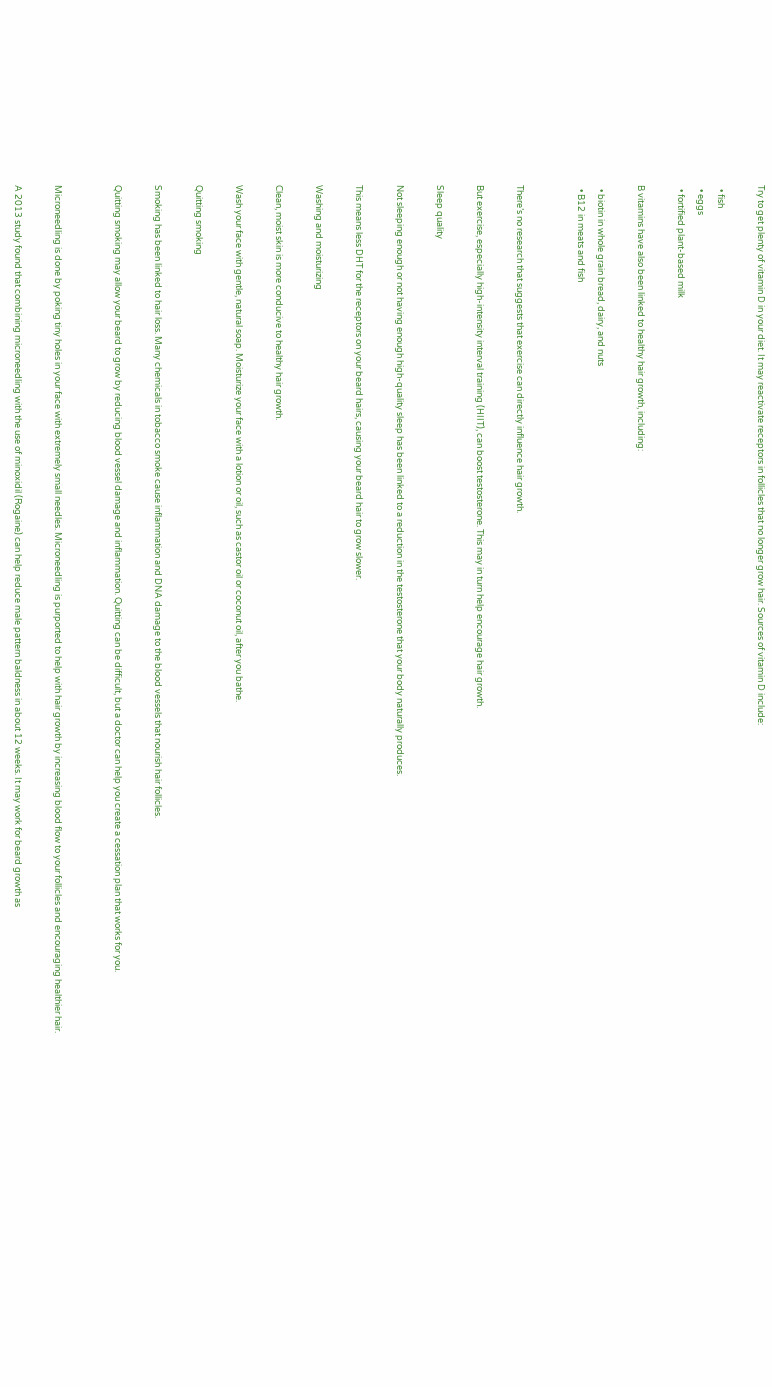Try to get plenty of vitamin D in your diet. It may reactivate receptors in follicles that no longer grow hair. Sources of vitamin D include:

  • fish
  • eggs
  • fortified plant-based milk

B vitamins have also been linked to healthy hair growth, including:

  • biotin in whole grain bread, dairy, and nuts
  • B12 in meats and fish


There’s no research that suggests that exercise can directly influence hair growth.

But exercise, especially high-intensity interval training (HIIT), can boost testosterone. This may in turn help encourage hair growth.

Sleep quality

Not sleeping enough or not having enough high-quality sleep has been linked to a reduction in the testosterone that your body naturally produces.

This means less DHT for the receptors on your beard hairs, causing your beard hair to grow slower.

Washing and moisturizing

Clean, moist skin is more conducive to healthy hair growth.

Wash your face with gentle, natural soap. Moisturize your face with a lotion or oil, such as castor oil or coconut oil, after you bathe.

Quitting smoking

Smoking has been linked to hair loss. Many chemicals in tobacco smoke cause inflammation and DNA damage to the blood vessels that nourish hair follicles.

Quitting smoking may allow your beard to grow by reducing blood vessel damage and inflammation. Quitting can be difficult, but a doctor can help you create a cessation plan that works for you.


Microneedling is done by poking tiny holes in your face with extremely small needles. Microneedling is purported to help with hair growth by increasing blood flow to your follicles and encouraging healthier hair.

A 2013 study found that combining microneedling with the use of minoxidil (Rogaine) can help reduce male pattern baldness in about 12 weeks. It may work for beard growth as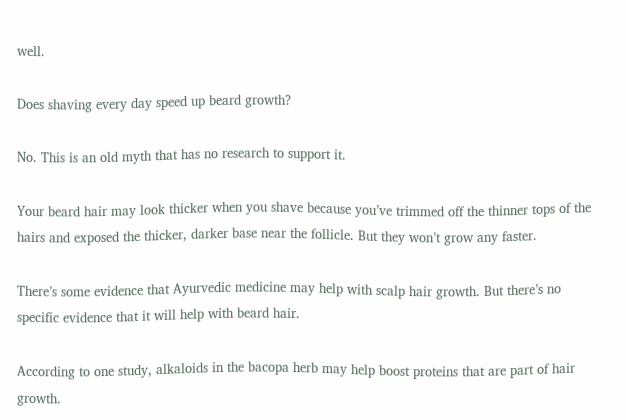well.

Does shaving every day speed up beard growth?

No. This is an old myth that has no research to support it.

Your beard hair may look thicker when you shave because you’ve trimmed off the thinner tops of the hairs and exposed the thicker, darker base near the follicle. But they won’t grow any faster.

There’s some evidence that Ayurvedic medicine may help with scalp hair growth. But there’s no specific evidence that it will help with beard hair.

According to one study, alkaloids in the bacopa herb may help boost proteins that are part of hair growth.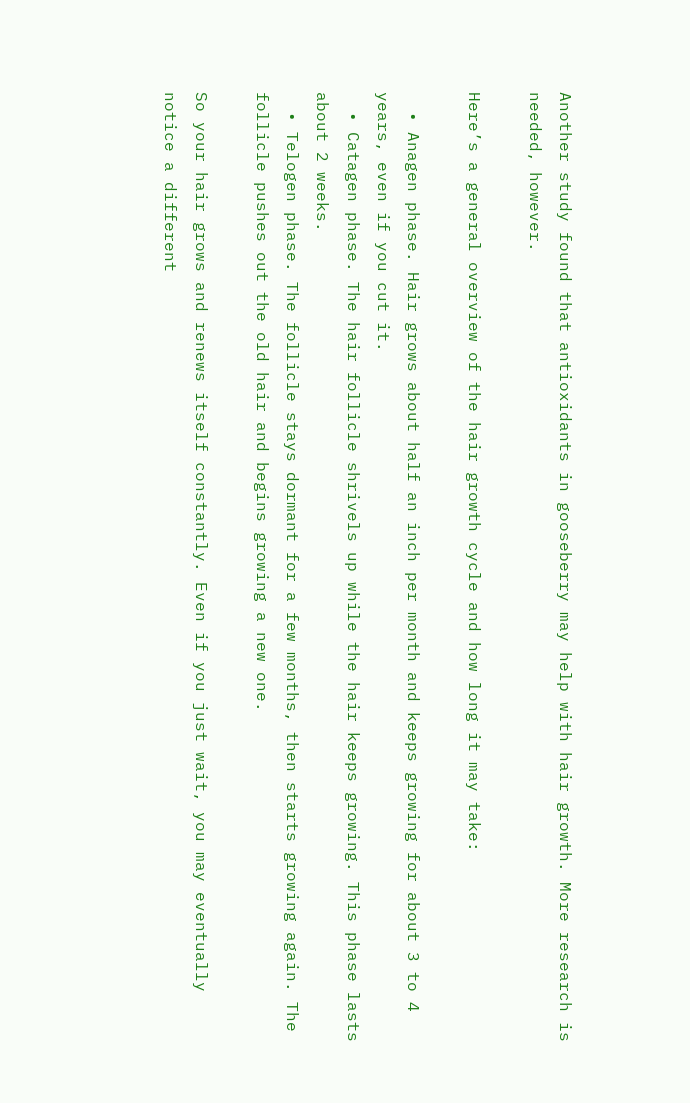Another study found that antioxidants in gooseberry may help with hair growth. More research is needed, however.

Here’s a general overview of the hair growth cycle and how long it may take:

  • Anagen phase. Hair grows about half an inch per month and keeps growing for about 3 to 4 years, even if you cut it.
  • Catagen phase. The hair follicle shrivels up while the hair keeps growing. This phase lasts about 2 weeks.
  • Telogen phase. The follicle stays dormant for a few months, then starts growing again. The follicle pushes out the old hair and begins growing a new one.

So your hair grows and renews itself constantly. Even if you just wait, you may eventually notice a different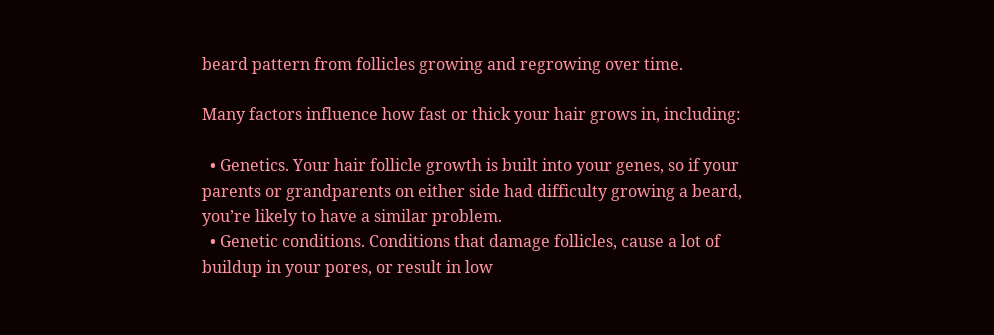beard pattern from follicles growing and regrowing over time.

Many factors influence how fast or thick your hair grows in, including:

  • Genetics. Your hair follicle growth is built into your genes, so if your parents or grandparents on either side had difficulty growing a beard, you’re likely to have a similar problem.
  • Genetic conditions. Conditions that damage follicles, cause a lot of buildup in your pores, or result in low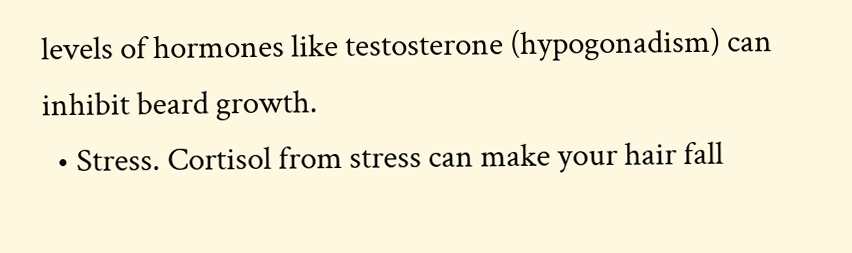levels of hormones like testosterone (hypogonadism) can inhibit beard growth.
  • Stress. Cortisol from stress can make your hair fall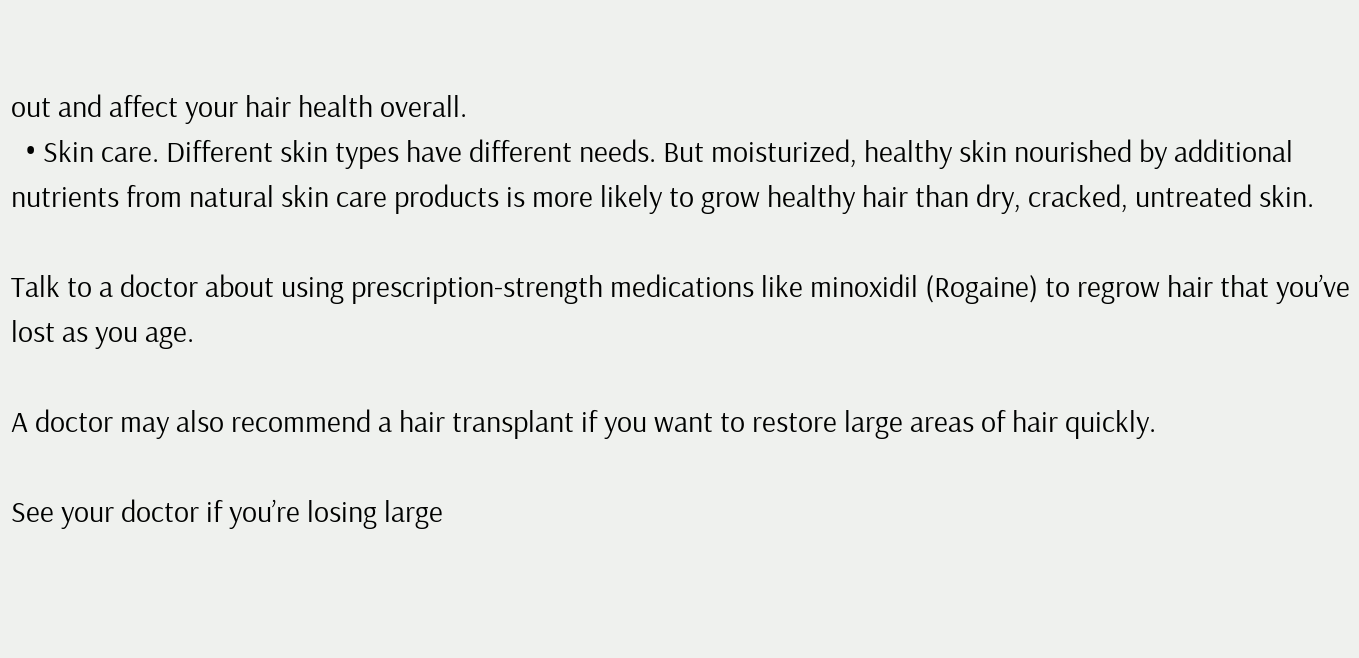out and affect your hair health overall.
  • Skin care. Different skin types have different needs. But moisturized, healthy skin nourished by additional nutrients from natural skin care products is more likely to grow healthy hair than dry, cracked, untreated skin.

Talk to a doctor about using prescription-strength medications like minoxidil (Rogaine) to regrow hair that you’ve lost as you age.

A doctor may also recommend a hair transplant if you want to restore large areas of hair quickly.

See your doctor if you’re losing large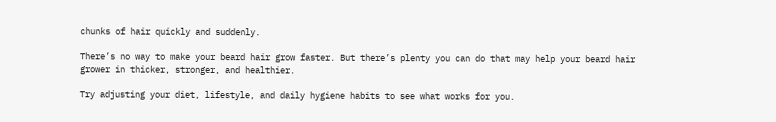chunks of hair quickly and suddenly.

There’s no way to make your beard hair grow faster. But there’s plenty you can do that may help your beard hair grower in thicker, stronger, and healthier.

Try adjusting your diet, lifestyle, and daily hygiene habits to see what works for you.